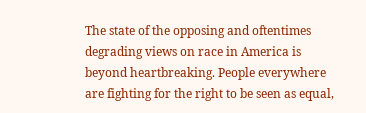The state of the opposing and oftentimes degrading views on race in America is beyond heartbreaking. People everywhere are fighting for the right to be seen as equal,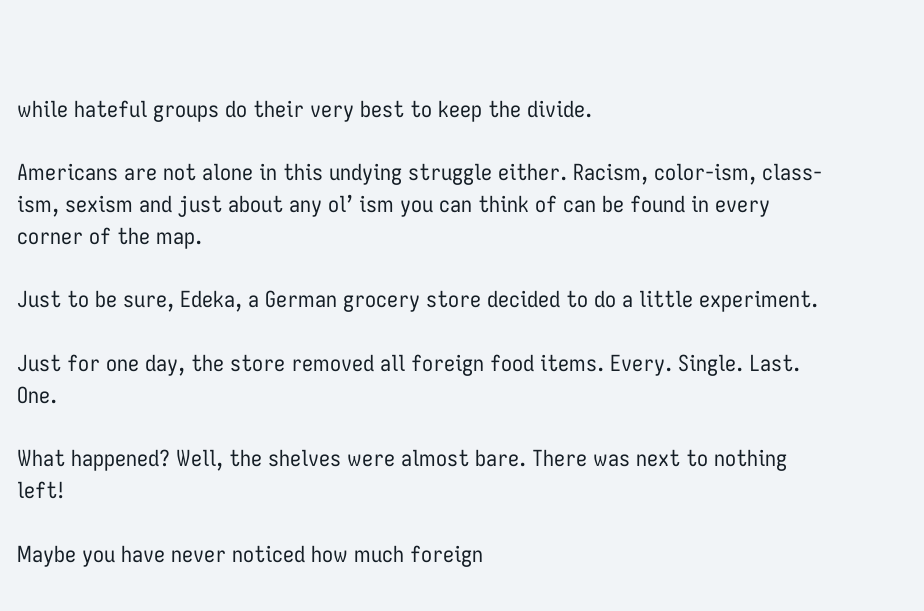while hateful groups do their very best to keep the divide.

Americans are not alone in this undying struggle either. Racism, color-ism, class-ism, sexism and just about any ol’ ism you can think of can be found in every corner of the map.

Just to be sure, Edeka, a German grocery store decided to do a little experiment.

Just for one day, the store removed all foreign food items. Every. Single. Last. One.

What happened? Well, the shelves were almost bare. There was next to nothing left!

Maybe you have never noticed how much foreign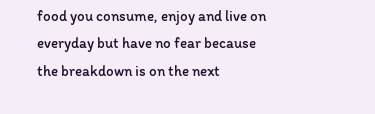food you consume, enjoy and live on everyday but have no fear because the breakdown is on the next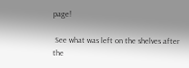page!

 See what was left on the shelves after the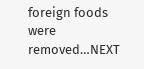foreign foods were removed…NEXT